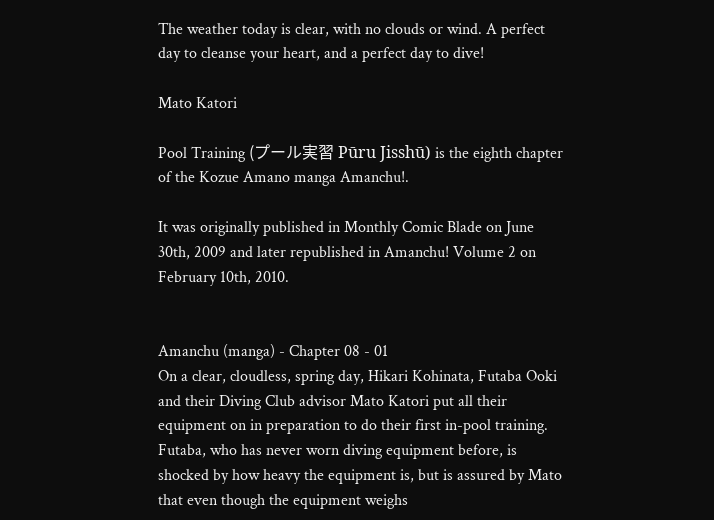The weather today is clear, with no clouds or wind. A perfect day to cleanse your heart, and a perfect day to dive!

Mato Katori

Pool Training (プール実習 Pūru Jisshū) is the eighth chapter of the Kozue Amano manga Amanchu!.

It was originally published in Monthly Comic Blade on June 30th, 2009 and later republished in Amanchu! Volume 2 on February 10th, 2010.


Amanchu (manga) - Chapter 08 - 01
On a clear, cloudless, spring day, Hikari Kohinata, Futaba Ooki and their Diving Club advisor Mato Katori put all their equipment on in preparation to do their first in-pool training. Futaba, who has never worn diving equipment before, is shocked by how heavy the equipment is, but is assured by Mato that even though the equipment weighs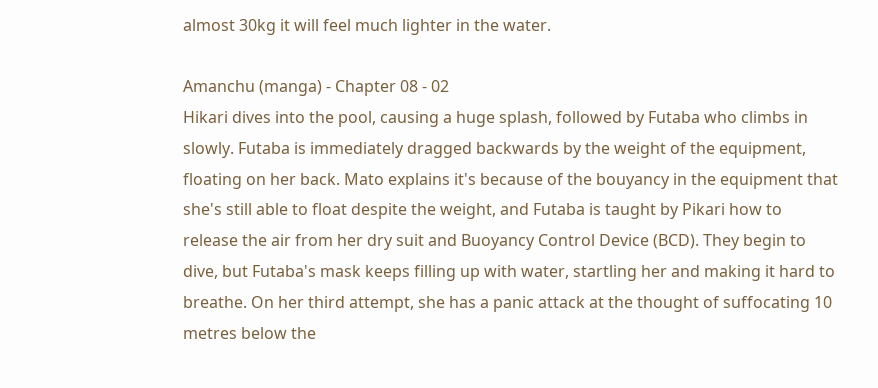almost 30kg it will feel much lighter in the water.

Amanchu (manga) - Chapter 08 - 02
Hikari dives into the pool, causing a huge splash, followed by Futaba who climbs in slowly. Futaba is immediately dragged backwards by the weight of the equipment, floating on her back. Mato explains it's because of the bouyancy in the equipment that she's still able to float despite the weight, and Futaba is taught by Pikari how to release the air from her dry suit and Buoyancy Control Device (BCD). They begin to dive, but Futaba's mask keeps filling up with water, startling her and making it hard to breathe. On her third attempt, she has a panic attack at the thought of suffocating 10 metres below the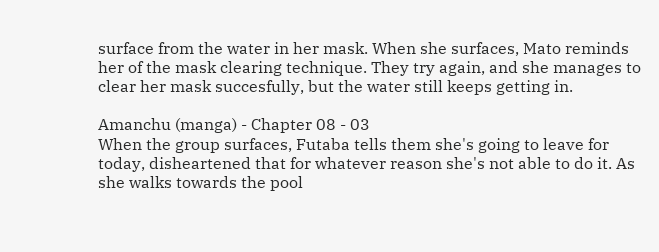surface from the water in her mask. When she surfaces, Mato reminds her of the mask clearing technique. They try again, and she manages to clear her mask succesfully, but the water still keeps getting in.

Amanchu (manga) - Chapter 08 - 03
When the group surfaces, Futaba tells them she's going to leave for today, disheartened that for whatever reason she's not able to do it. As she walks towards the pool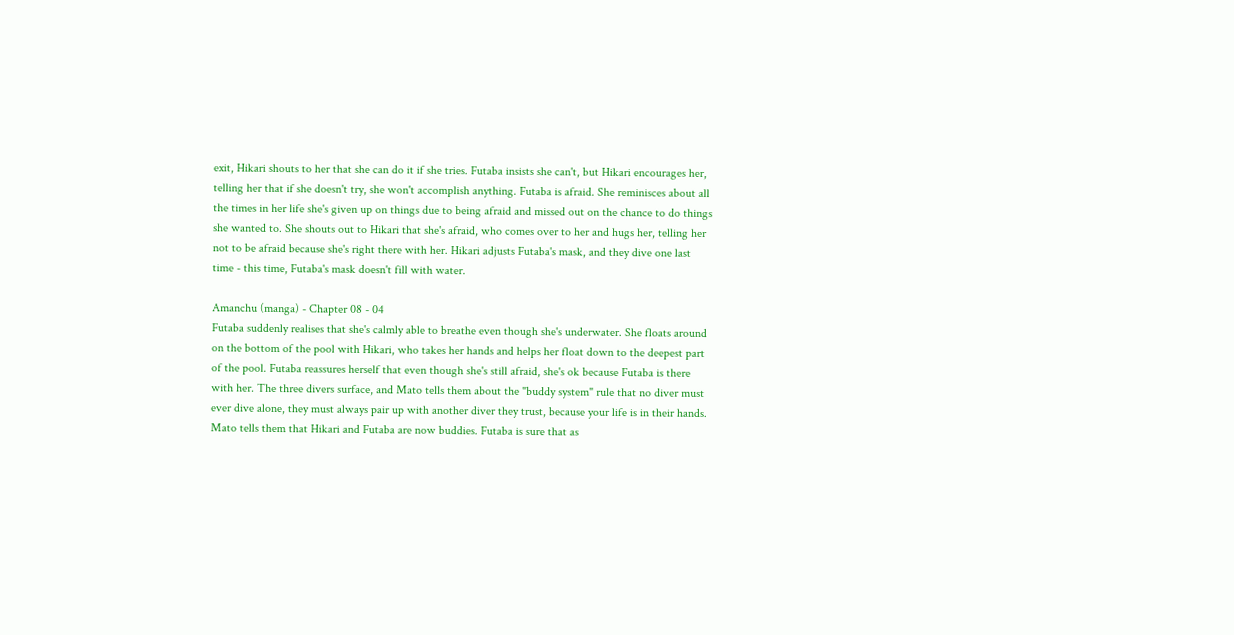exit, Hikari shouts to her that she can do it if she tries. Futaba insists she can't, but Hikari encourages her, telling her that if she doesn't try, she won't accomplish anything. Futaba is afraid. She reminisces about all the times in her life she's given up on things due to being afraid and missed out on the chance to do things she wanted to. She shouts out to Hikari that she's afraid, who comes over to her and hugs her, telling her not to be afraid because she's right there with her. Hikari adjusts Futaba's mask, and they dive one last time - this time, Futaba's mask doesn't fill with water.

Amanchu (manga) - Chapter 08 - 04
Futaba suddenly realises that she's calmly able to breathe even though she's underwater. She floats around on the bottom of the pool with Hikari, who takes her hands and helps her float down to the deepest part of the pool. Futaba reassures herself that even though she's still afraid, she's ok because Futaba is there with her. The three divers surface, and Mato tells them about the "buddy system" rule that no diver must ever dive alone, they must always pair up with another diver they trust, because your life is in their hands. Mato tells them that Hikari and Futaba are now buddies. Futaba is sure that as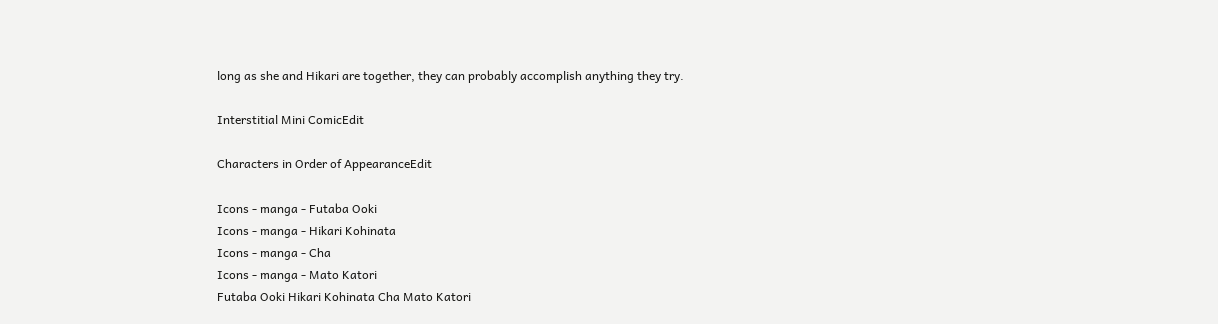long as she and Hikari are together, they can probably accomplish anything they try.

Interstitial Mini ComicEdit

Characters in Order of AppearanceEdit

Icons - manga - Futaba Ooki
Icons - manga - Hikari Kohinata
Icons - manga - Cha
Icons - manga - Mato Katori
Futaba Ooki Hikari Kohinata Cha Mato Katori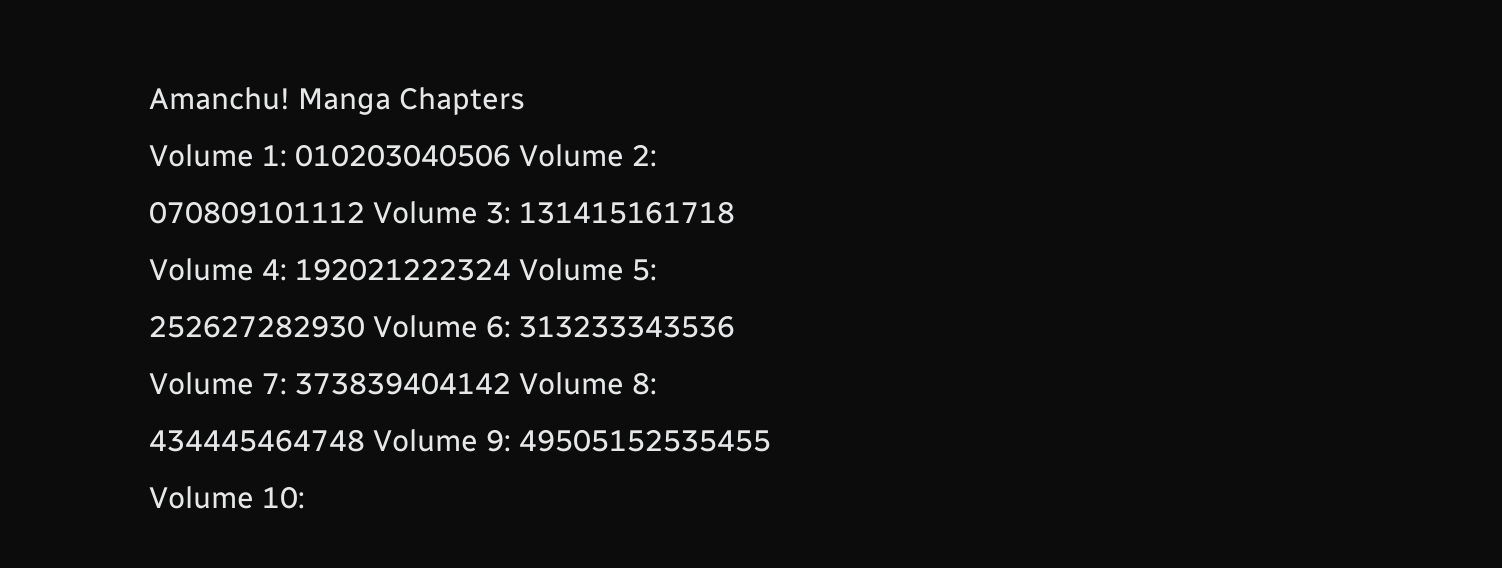Amanchu! Manga Chapters
Volume 1: 010203040506 Volume 2: 070809101112 Volume 3: 131415161718
Volume 4: 192021222324 Volume 5: 252627282930 Volume 6: 313233343536
Volume 7: 373839404142 Volume 8: 434445464748 Volume 9: 49505152535455
Volume 10: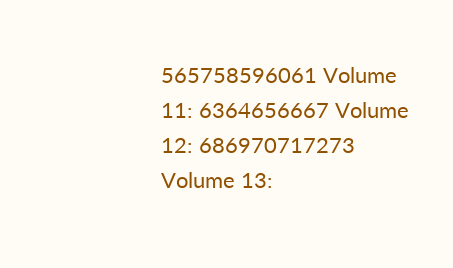565758596061 Volume 11: 6364656667 Volume 12: 686970717273
Volume 13: